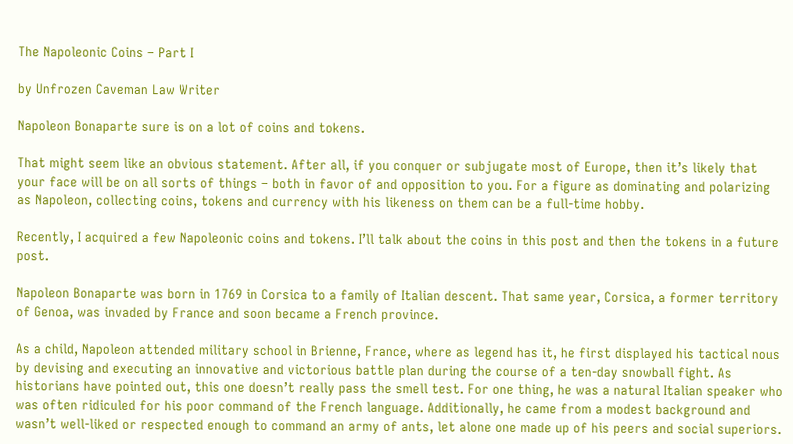The Napoleonic Coins – Part I

by Unfrozen Caveman Law Writer

Napoleon Bonaparte sure is on a lot of coins and tokens.

That might seem like an obvious statement. After all, if you conquer or subjugate most of Europe, then it’s likely that your face will be on all sorts of things – both in favor of and opposition to you. For a figure as dominating and polarizing as Napoleon, collecting coins, tokens and currency with his likeness on them can be a full-time hobby.

Recently, I acquired a few Napoleonic coins and tokens. I’ll talk about the coins in this post and then the tokens in a future post.

Napoleon Bonaparte was born in 1769 in Corsica to a family of Italian descent. That same year, Corsica, a former territory of Genoa, was invaded by France and soon became a French province.

As a child, Napoleon attended military school in Brienne, France, where as legend has it, he first displayed his tactical nous by devising and executing an innovative and victorious battle plan during the course of a ten-day snowball fight. As historians have pointed out, this one doesn’t really pass the smell test. For one thing, he was a natural Italian speaker who was often ridiculed for his poor command of the French language. Additionally, he came from a modest background and wasn’t well-liked or respected enough to command an army of ants, let alone one made up of his peers and social superiors.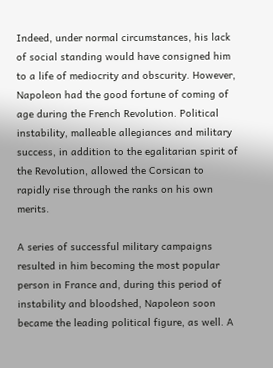Indeed, under normal circumstances, his lack of social standing would have consigned him to a life of mediocrity and obscurity. However, Napoleon had the good fortune of coming of age during the French Revolution. Political instability, malleable allegiances and military success, in addition to the egalitarian spirit of the Revolution, allowed the Corsican to rapidly rise through the ranks on his own merits.

A series of successful military campaigns resulted in him becoming the most popular person in France and, during this period of instability and bloodshed, Napoleon soon became the leading political figure, as well. A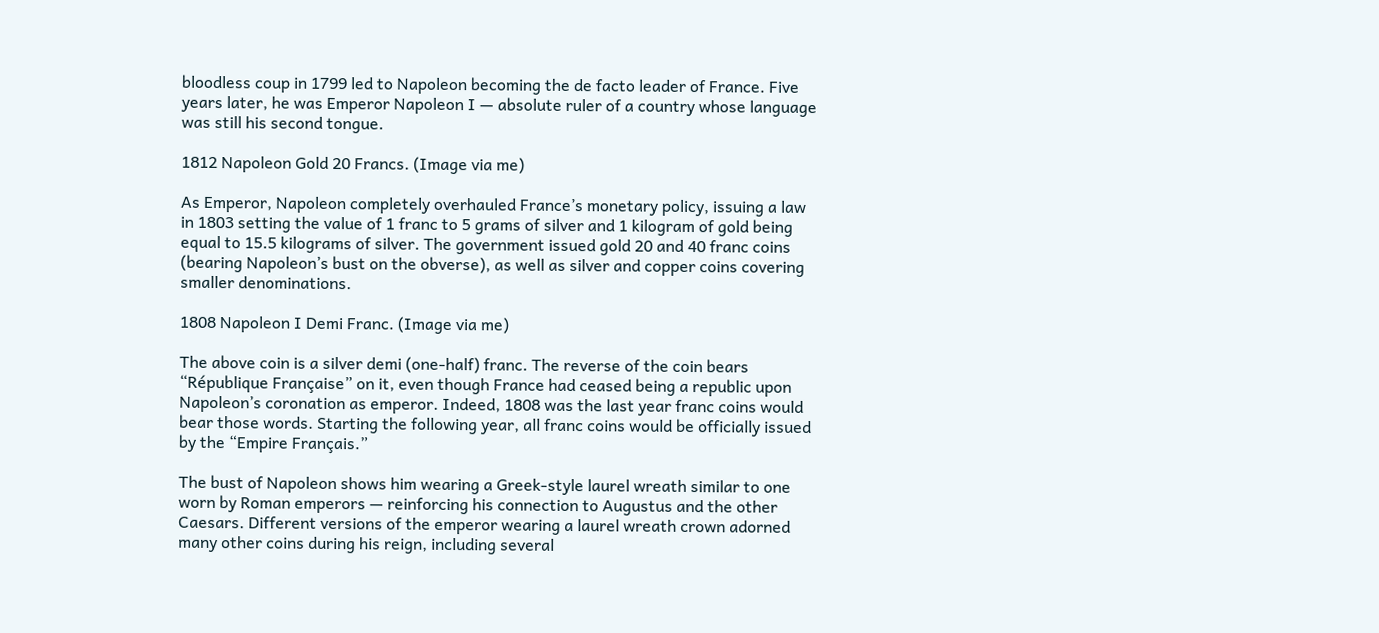bloodless coup in 1799 led to Napoleon becoming the de facto leader of France. Five years later, he was Emperor Napoleon I — absolute ruler of a country whose language was still his second tongue.

1812 Napoleon Gold 20 Francs. (Image via me)

As Emperor, Napoleon completely overhauled France’s monetary policy, issuing a law in 1803 setting the value of 1 franc to 5 grams of silver and 1 kilogram of gold being equal to 15.5 kilograms of silver. The government issued gold 20 and 40 franc coins (bearing Napoleon’s bust on the obverse), as well as silver and copper coins covering smaller denominations.

1808 Napoleon I Demi Franc. (Image via me)

The above coin is a silver demi (one-half) franc. The reverse of the coin bears “République Française” on it, even though France had ceased being a republic upon Napoleon’s coronation as emperor. Indeed, 1808 was the last year franc coins would bear those words. Starting the following year, all franc coins would be officially issued by the “Empire Français.”

The bust of Napoleon shows him wearing a Greek-style laurel wreath similar to one worn by Roman emperors — reinforcing his connection to Augustus and the other Caesars. Different versions of the emperor wearing a laurel wreath crown adorned many other coins during his reign, including several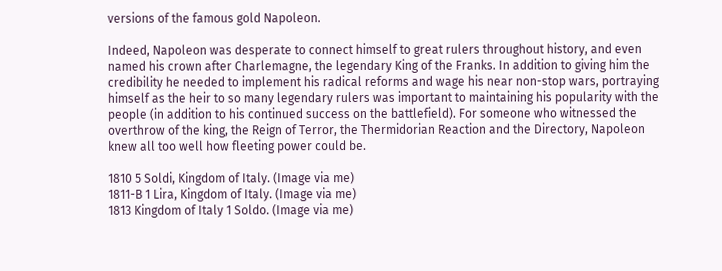versions of the famous gold Napoleon.

Indeed, Napoleon was desperate to connect himself to great rulers throughout history, and even named his crown after Charlemagne, the legendary King of the Franks. In addition to giving him the credibility he needed to implement his radical reforms and wage his near non-stop wars, portraying himself as the heir to so many legendary rulers was important to maintaining his popularity with the people (in addition to his continued success on the battlefield). For someone who witnessed the overthrow of the king, the Reign of Terror, the Thermidorian Reaction and the Directory, Napoleon knew all too well how fleeting power could be.

1810 5 Soldi, Kingdom of Italy. (Image via me)
1811-B 1 Lira, Kingdom of Italy. (Image via me)
1813 Kingdom of Italy 1 Soldo. (Image via me)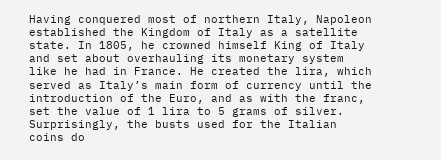Having conquered most of northern Italy, Napoleon established the Kingdom of Italy as a satellite state. In 1805, he crowned himself King of Italy and set about overhauling its monetary system like he had in France. He created the lira, which served as Italy’s main form of currency until the introduction of the Euro, and as with the franc, set the value of 1 lira to 5 grams of silver. Surprisingly, the busts used for the Italian coins do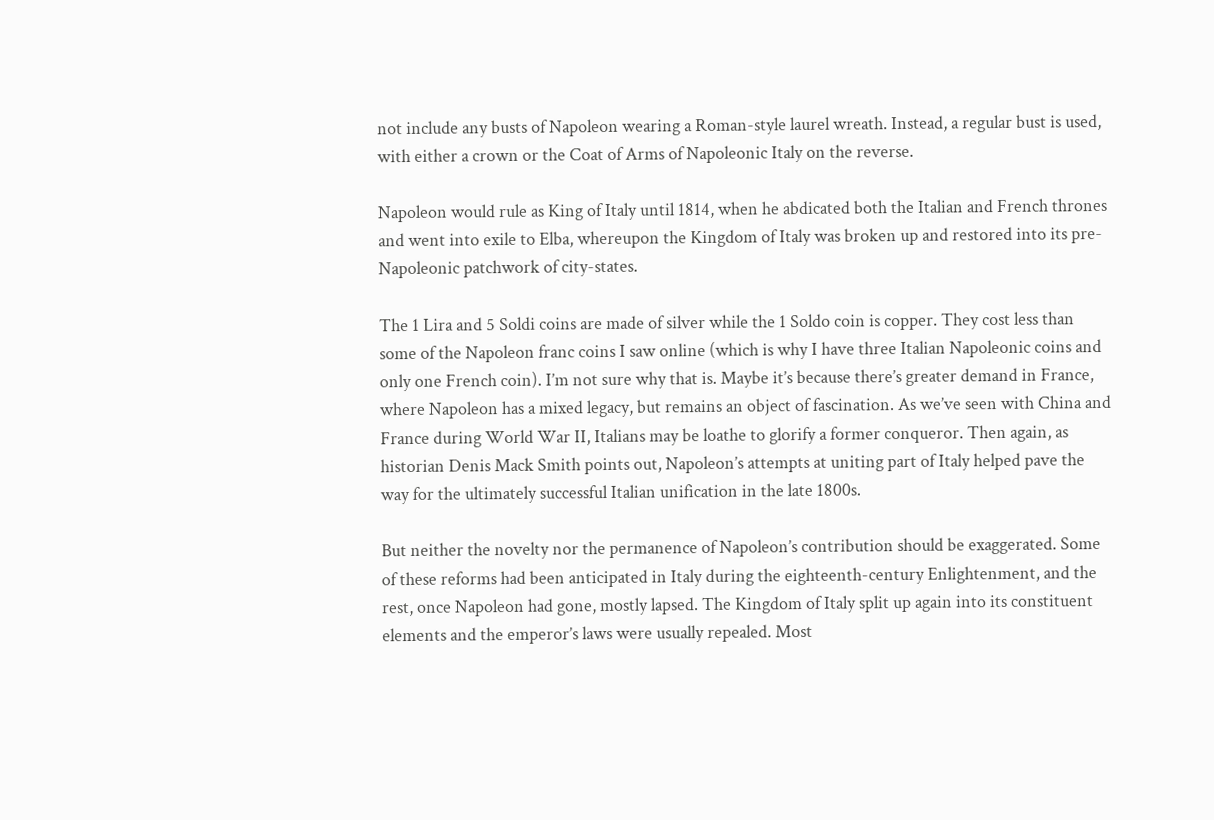not include any busts of Napoleon wearing a Roman-style laurel wreath. Instead, a regular bust is used, with either a crown or the Coat of Arms of Napoleonic Italy on the reverse.

Napoleon would rule as King of Italy until 1814, when he abdicated both the Italian and French thrones and went into exile to Elba, whereupon the Kingdom of Italy was broken up and restored into its pre-Napoleonic patchwork of city-states.

The 1 Lira and 5 Soldi coins are made of silver while the 1 Soldo coin is copper. They cost less than some of the Napoleon franc coins I saw online (which is why I have three Italian Napoleonic coins and only one French coin). I’m not sure why that is. Maybe it’s because there’s greater demand in France, where Napoleon has a mixed legacy, but remains an object of fascination. As we’ve seen with China and France during World War II, Italians may be loathe to glorify a former conqueror. Then again, as historian Denis Mack Smith points out, Napoleon’s attempts at uniting part of Italy helped pave the way for the ultimately successful Italian unification in the late 1800s.

But neither the novelty nor the permanence of Napoleon’s contribution should be exaggerated. Some of these reforms had been anticipated in Italy during the eighteenth-century Enlightenment, and the rest, once Napoleon had gone, mostly lapsed. The Kingdom of Italy split up again into its constituent elements and the emperor’s laws were usually repealed. Most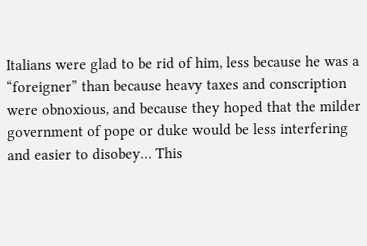Italians were glad to be rid of him, less because he was a “foreigner” than because heavy taxes and conscription were obnoxious, and because they hoped that the milder government of pope or duke would be less interfering and easier to disobey… This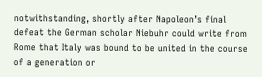notwithstanding, shortly after Napoleon’s final defeat the German scholar Niebuhr could write from Rome that Italy was bound to be united in the course of a generation or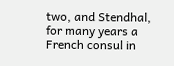two, and Stendhal, for many years a French consul in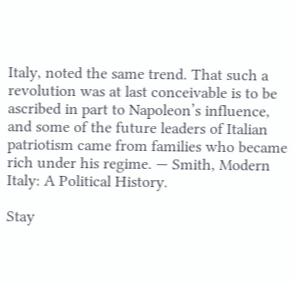Italy, noted the same trend. That such a revolution was at last conceivable is to be ascribed in part to Napoleon’s influence, and some of the future leaders of Italian patriotism came from families who became rich under his regime. — Smith, Modern Italy: A Political History.

Stay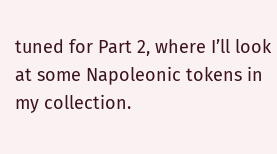tuned for Part 2, where I’ll look at some Napoleonic tokens in my collection.